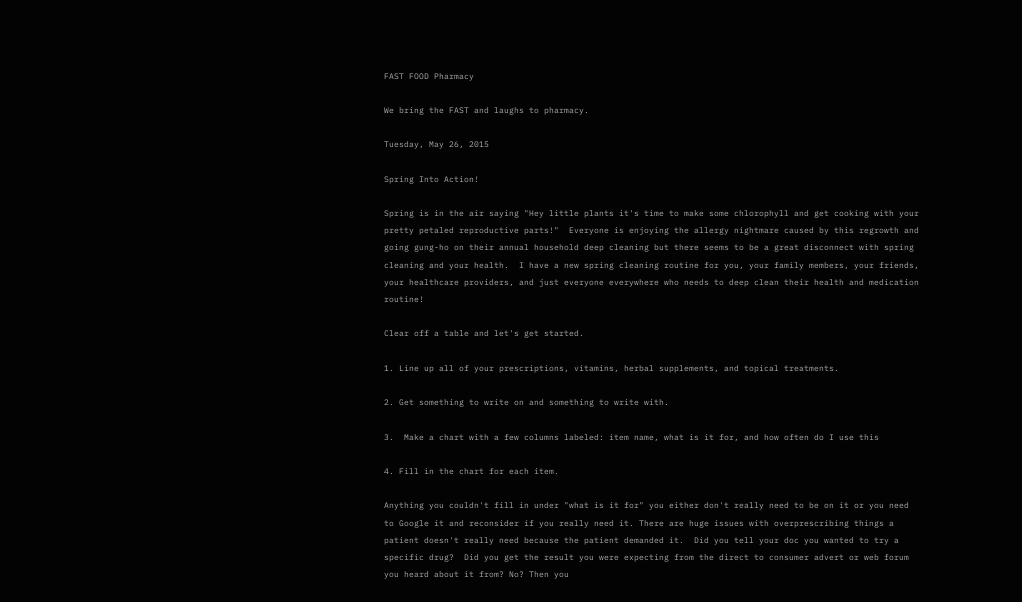FAST FOOD Pharmacy

We bring the FAST and laughs to pharmacy.

Tuesday, May 26, 2015

Spring Into Action!

Spring is in the air saying "Hey little plants it's time to make some chlorophyll and get cooking with your pretty petaled reproductive parts!"  Everyone is enjoying the allergy nightmare caused by this regrowth and going gung-ho on their annual household deep cleaning but there seems to be a great disconnect with spring cleaning and your health.  I have a new spring cleaning routine for you, your family members, your friends, your healthcare providers, and just everyone everywhere who needs to deep clean their health and medication routine!

Clear off a table and let's get started.

1. Line up all of your prescriptions, vitamins, herbal supplements, and topical treatments.

2. Get something to write on and something to write with.

3.  Make a chart with a few columns labeled: item name, what is it for, and how often do I use this

4. Fill in the chart for each item.

Anything you couldn't fill in under "what is it for" you either don't really need to be on it or you need to Google it and reconsider if you really need it. There are huge issues with overprescribing things a patient doesn't really need because the patient demanded it.  Did you tell your doc you wanted to try a specific drug?  Did you get the result you were expecting from the direct to consumer advert or web forum you heard about it from? No? Then you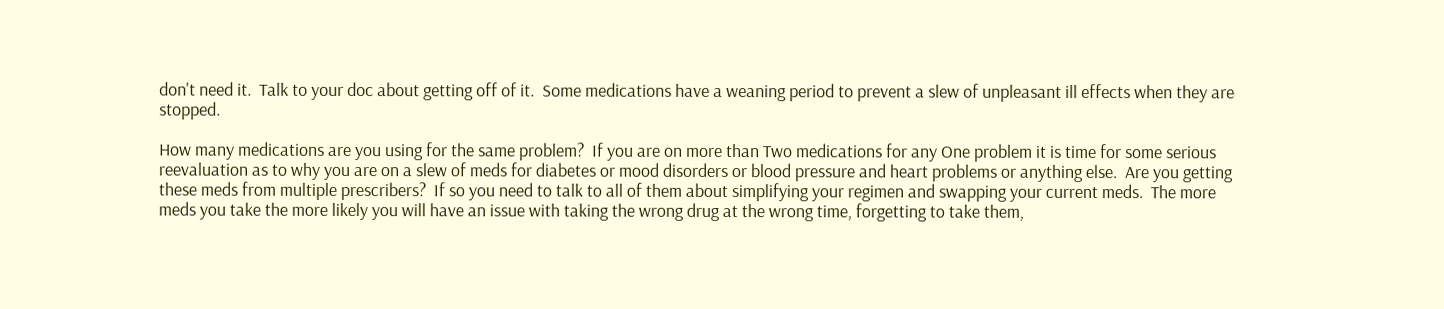don't need it.  Talk to your doc about getting off of it.  Some medications have a weaning period to prevent a slew of unpleasant ill effects when they are stopped.

How many medications are you using for the same problem?  If you are on more than Two medications for any One problem it is time for some serious reevaluation as to why you are on a slew of meds for diabetes or mood disorders or blood pressure and heart problems or anything else.  Are you getting these meds from multiple prescribers?  If so you need to talk to all of them about simplifying your regimen and swapping your current meds.  The more meds you take the more likely you will have an issue with taking the wrong drug at the wrong time, forgetting to take them,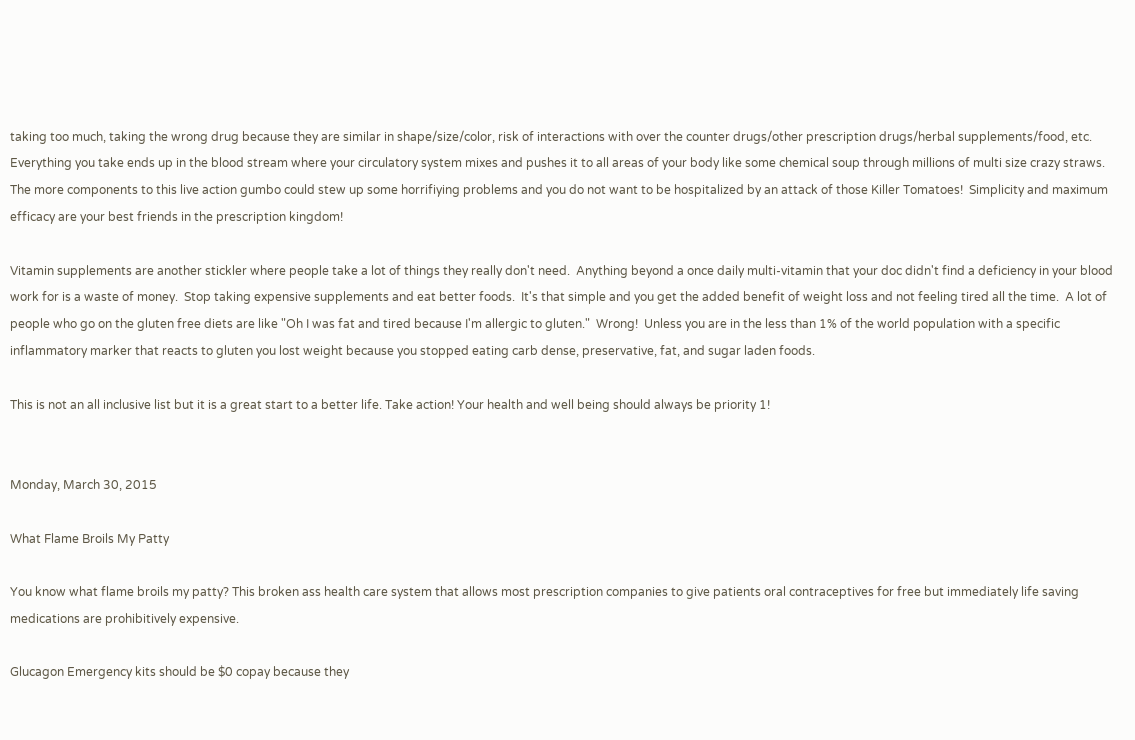taking too much, taking the wrong drug because they are similar in shape/size/color, risk of interactions with over the counter drugs/other prescription drugs/herbal supplements/food, etc.  Everything you take ends up in the blood stream where your circulatory system mixes and pushes it to all areas of your body like some chemical soup through millions of multi size crazy straws.  The more components to this live action gumbo could stew up some horrifiying problems and you do not want to be hospitalized by an attack of those Killer Tomatoes!  Simplicity and maximum efficacy are your best friends in the prescription kingdom!

Vitamin supplements are another stickler where people take a lot of things they really don't need.  Anything beyond a once daily multi-vitamin that your doc didn't find a deficiency in your blood work for is a waste of money.  Stop taking expensive supplements and eat better foods.  It's that simple and you get the added benefit of weight loss and not feeling tired all the time.  A lot of people who go on the gluten free diets are like "Oh I was fat and tired because I'm allergic to gluten."  Wrong!  Unless you are in the less than 1% of the world population with a specific inflammatory marker that reacts to gluten you lost weight because you stopped eating carb dense, preservative, fat, and sugar laden foods.

This is not an all inclusive list but it is a great start to a better life. Take action! Your health and well being should always be priority 1!


Monday, March 30, 2015

What Flame Broils My Patty

You know what flame broils my patty? This broken ass health care system that allows most prescription companies to give patients oral contraceptives for free but immediately life saving medications are prohibitively expensive.

Glucagon Emergency kits should be $0 copay because they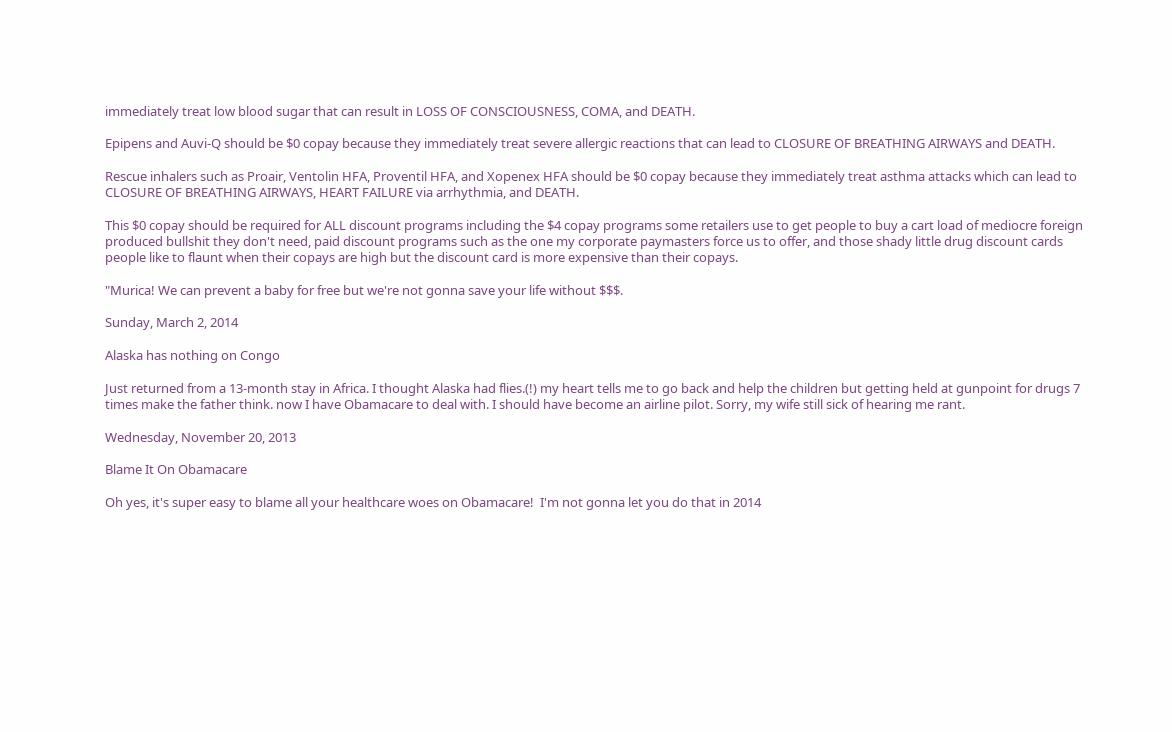immediately treat low blood sugar that can result in LOSS OF CONSCIOUSNESS, COMA, and DEATH.

Epipens and Auvi-Q should be $0 copay because they immediately treat severe allergic reactions that can lead to CLOSURE OF BREATHING AIRWAYS and DEATH.

Rescue inhalers such as Proair, Ventolin HFA, Proventil HFA, and Xopenex HFA should be $0 copay because they immediately treat asthma attacks which can lead to CLOSURE OF BREATHING AIRWAYS, HEART FAILURE via arrhythmia, and DEATH.

This $0 copay should be required for ALL discount programs including the $4 copay programs some retailers use to get people to buy a cart load of mediocre foreign produced bullshit they don't need, paid discount programs such as the one my corporate paymasters force us to offer, and those shady little drug discount cards people like to flaunt when their copays are high but the discount card is more expensive than their copays.

"Murica! We can prevent a baby for free but we're not gonna save your life without $$$.

Sunday, March 2, 2014

Alaska has nothing on Congo

Just returned from a 13-month stay in Africa. I thought Alaska had flies.(!) my heart tells me to go back and help the children but getting held at gunpoint for drugs 7 times make the father think. now I have Obamacare to deal with. I should have become an airline pilot. Sorry, my wife still sick of hearing me rant.

Wednesday, November 20, 2013

Blame It On Obamacare

Oh yes, it's super easy to blame all your healthcare woes on Obamacare!  I'm not gonna let you do that in 2014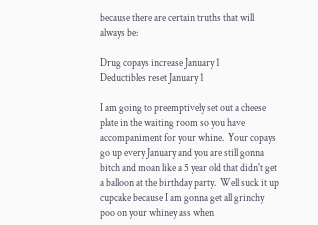because there are certain truths that will always be:

Drug copays increase January 1
Deductibles reset January 1

I am going to preemptively set out a cheese plate in the waiting room so you have accompaniment for your whine.  Your copays go up every January and you are still gonna bitch and moan like a 5 year old that didn't get a balloon at the birthday party.  Well suck it up cupcake because I am gonna get all grinchy poo on your whiney ass when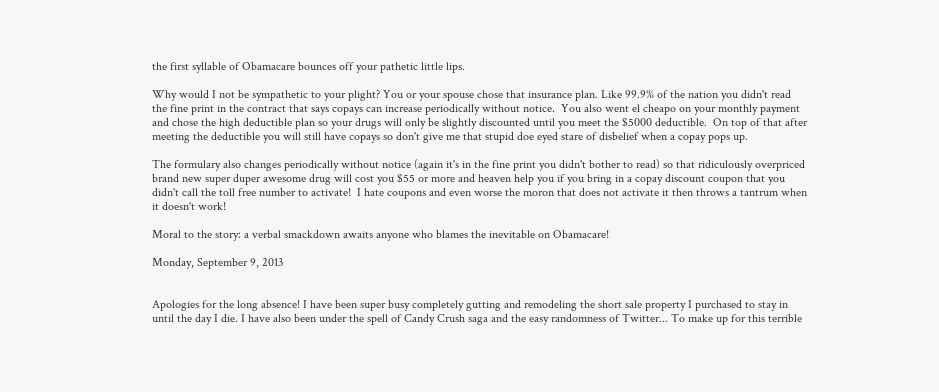the first syllable of Obamacare bounces off your pathetic little lips.

Why would I not be sympathetic to your plight? You or your spouse chose that insurance plan. Like 99.9% of the nation you didn't read the fine print in the contract that says copays can increase periodically without notice.  You also went el cheapo on your monthly payment and chose the high deductible plan so your drugs will only be slightly discounted until you meet the $5000 deductible.  On top of that after meeting the deductible you will still have copays so don't give me that stupid doe eyed stare of disbelief when a copay pops up.

The formulary also changes periodically without notice (again it's in the fine print you didn't bother to read) so that ridiculously overpriced brand new super duper awesome drug will cost you $55 or more and heaven help you if you bring in a copay discount coupon that you didn't call the toll free number to activate!  I hate coupons and even worse the moron that does not activate it then throws a tantrum when it doesn't work!

Moral to the story: a verbal smackdown awaits anyone who blames the inevitable on Obamacare!

Monday, September 9, 2013


Apologies for the long absence! I have been super busy completely gutting and remodeling the short sale property I purchased to stay in until the day I die. I have also been under the spell of Candy Crush saga and the easy randomness of Twitter... To make up for this terrible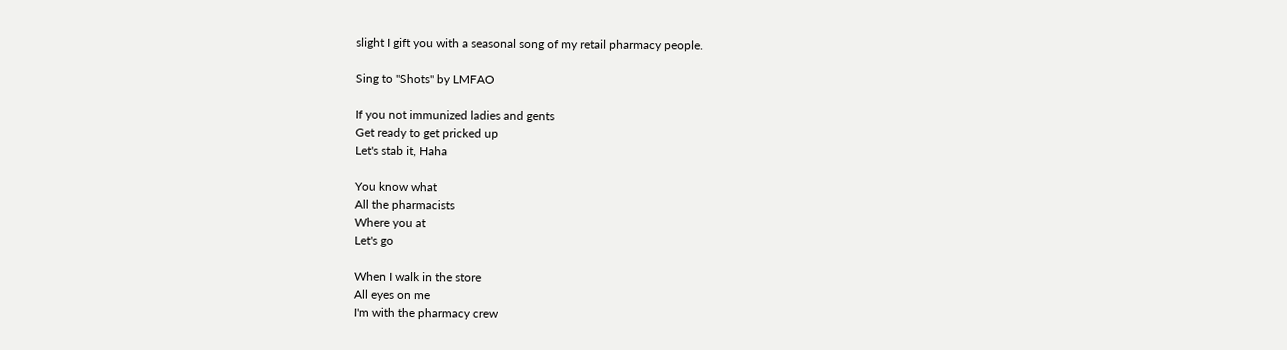slight I gift you with a seasonal song of my retail pharmacy people.

Sing to "Shots" by LMFAO

If you not immunized ladies and gents
Get ready to get pricked up
Let's stab it, Haha

You know what
All the pharmacists
Where you at
Let's go

When I walk in the store
All eyes on me
I'm with the pharmacy crew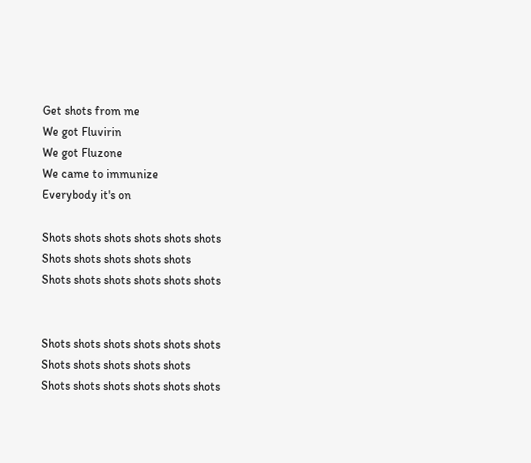Get shots from me
We got Fluvirin
We got Fluzone
We came to immunize
Everybody it's on

Shots shots shots shots shots shots
Shots shots shots shots shots
Shots shots shots shots shots shots


Shots shots shots shots shots shots
Shots shots shots shots shots
Shots shots shots shots shots shots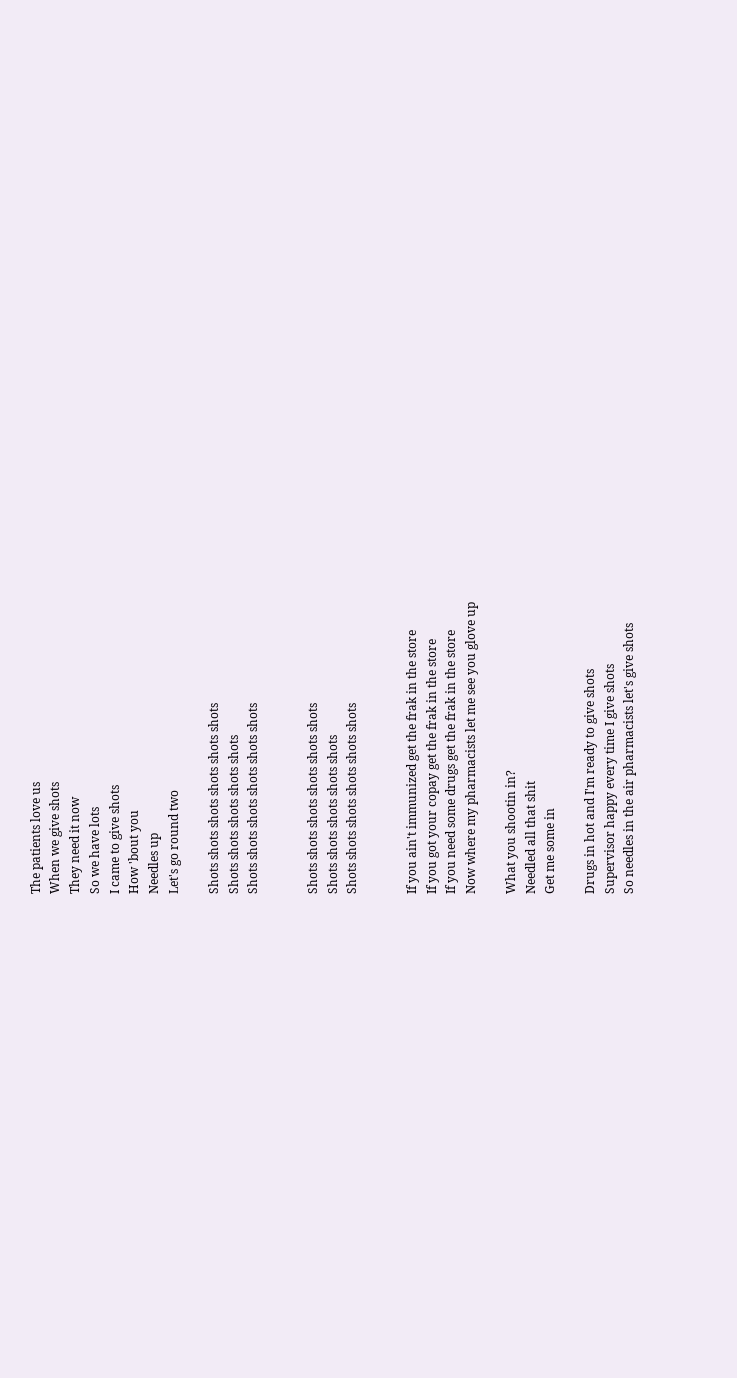The patients love us
When we give shots
They need it now
So we have lots
I came to give shots
How 'bout you
Needles up
Let's go round two

Shots shots shots shots shots shots
Shots shots shots shots shots
Shots shots shots shots shots shots


Shots shots shots shots shots shots
Shots shots shots shots shots
Shots shots shots shots shots shots


If you ain't immunized get the frak in the store
If you got your copay get the frak in the store
If you need some drugs get the frak in the store
Now where my pharmacists let me see you glove up

What you shootin in?
Needled all that shit
Get me some in

Drugs in hot and I'm ready to give shots
Supervisor happy every time I give shots
So needles in the air pharmacists let's give shots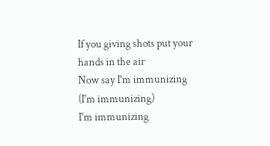If you giving shots put your hands in the air
Now say I'm immunizing (I'm immunizing)
I'm immunizing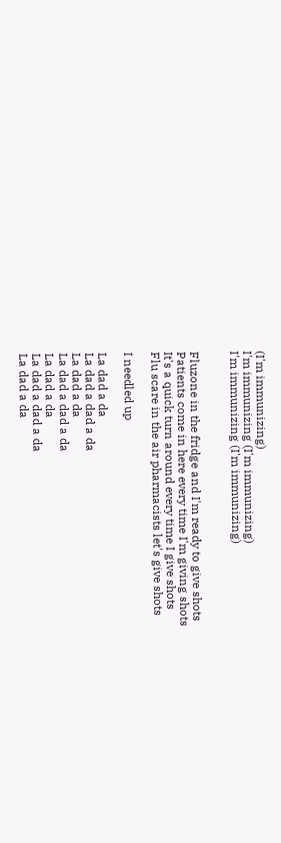(I'm immunizing)
I'm immunizing (I'm immunizing)
I'm immunizing (I'm immunizing)


Fluzone in the fridge and I'm ready to give shots
Patients come in here every time I'm giving shots
It's a quick turn around every time I give shots
Flu scare in the air pharmacists let's give shots

I needled up

La dad a da
La dad a dad a da
La dad a da
La dad a dad a da
La dad a da
La dad a dad a da
La dad a da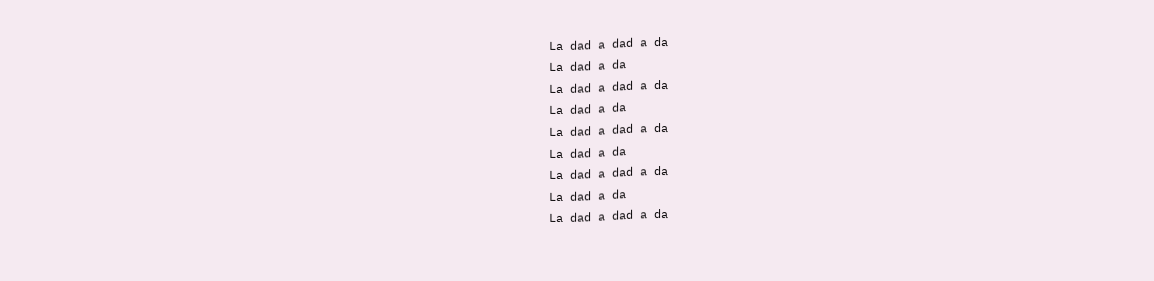La dad a dad a da
La dad a da
La dad a dad a da
La dad a da
La dad a dad a da
La dad a da
La dad a dad a da
La dad a da
La dad a dad a da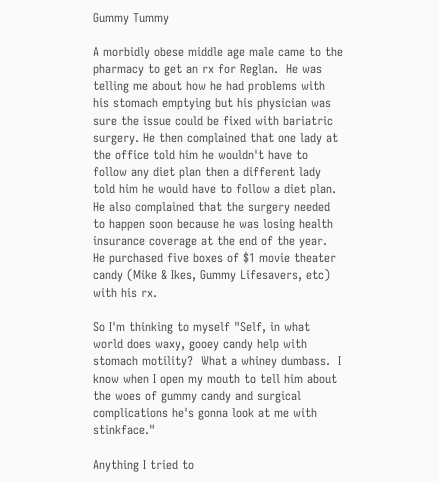Gummy Tummy

A morbidly obese middle age male came to the pharmacy to get an rx for Reglan.  He was telling me about how he had problems with his stomach emptying but his physician was sure the issue could be fixed with bariatric surgery. He then complained that one lady at the office told him he wouldn't have to follow any diet plan then a different lady told him he would have to follow a diet plan.  He also complained that the surgery needed to happen soon because he was losing health insurance coverage at the end of the year.  He purchased five boxes of $1 movie theater candy (Mike & Ikes, Gummy Lifesavers, etc) with his rx.

So I'm thinking to myself "Self, in what world does waxy, gooey candy help with stomach motility?  What a whiney dumbass.  I know when I open my mouth to tell him about the woes of gummy candy and surgical complications he's gonna look at me with stinkface."

Anything I tried to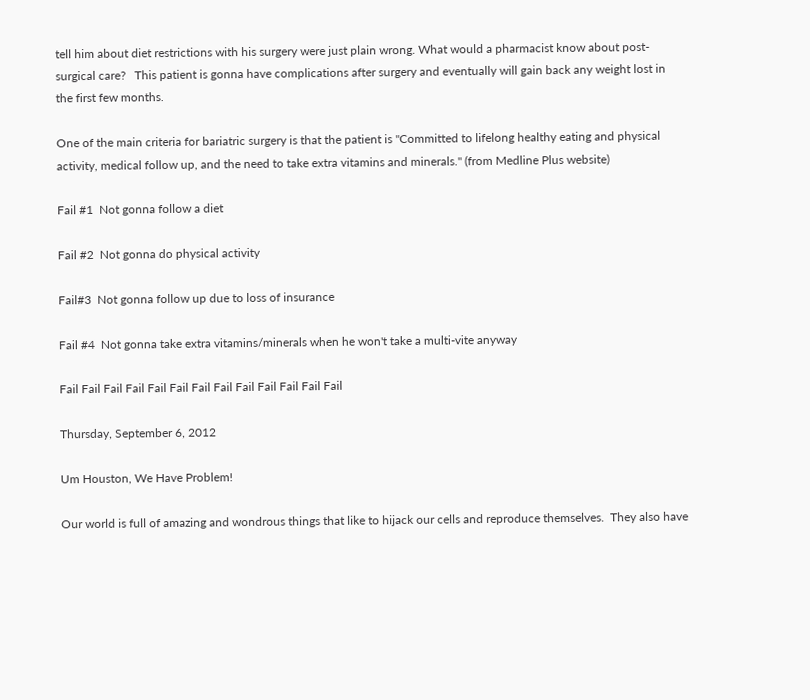tell him about diet restrictions with his surgery were just plain wrong. What would a pharmacist know about post-surgical care?   This patient is gonna have complications after surgery and eventually will gain back any weight lost in the first few months.

One of the main criteria for bariatric surgery is that the patient is "Committed to lifelong healthy eating and physical activity, medical follow up, and the need to take extra vitamins and minerals." (from Medline Plus website)

Fail #1  Not gonna follow a diet

Fail #2  Not gonna do physical activity

Fail#3  Not gonna follow up due to loss of insurance

Fail #4  Not gonna take extra vitamins/minerals when he won't take a multi-vite anyway

Fail Fail Fail Fail Fail Fail Fail Fail Fail Fail Fail Fail Fail

Thursday, September 6, 2012

Um Houston, We Have Problem!

Our world is full of amazing and wondrous things that like to hijack our cells and reproduce themselves.  They also have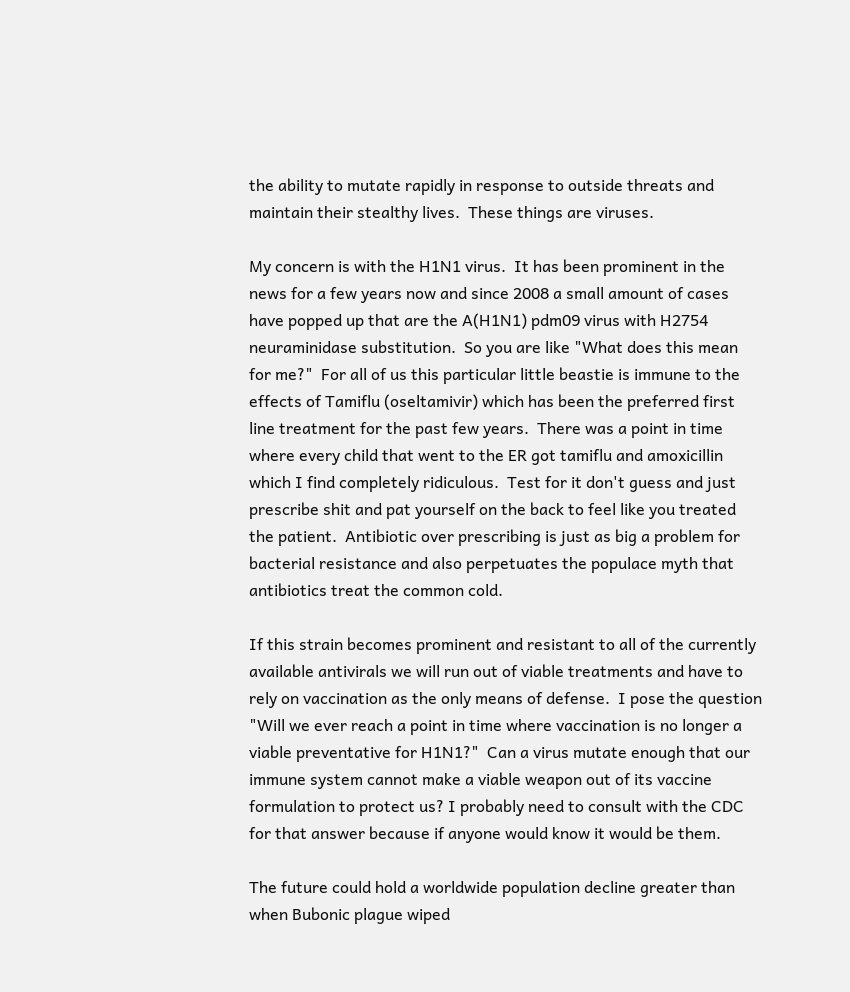the ability to mutate rapidly in response to outside threats and maintain their stealthy lives.  These things are viruses.

My concern is with the H1N1 virus.  It has been prominent in the news for a few years now and since 2008 a small amount of cases have popped up that are the A(H1N1) pdm09 virus with H2754 neuraminidase substitution.  So you are like "What does this mean for me?"  For all of us this particular little beastie is immune to the effects of Tamiflu (oseltamivir) which has been the preferred first line treatment for the past few years.  There was a point in time where every child that went to the ER got tamiflu and amoxicillin which I find completely ridiculous.  Test for it don't guess and just prescribe shit and pat yourself on the back to feel like you treated the patient.  Antibiotic over prescribing is just as big a problem for bacterial resistance and also perpetuates the populace myth that antibiotics treat the common cold.

If this strain becomes prominent and resistant to all of the currently available antivirals we will run out of viable treatments and have to rely on vaccination as the only means of defense.  I pose the question "Will we ever reach a point in time where vaccination is no longer a viable preventative for H1N1?"  Can a virus mutate enough that our immune system cannot make a viable weapon out of its vaccine formulation to protect us? I probably need to consult with the CDC for that answer because if anyone would know it would be them.

The future could hold a worldwide population decline greater than when Bubonic plague wiped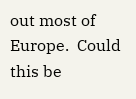out most of Europe.  Could this be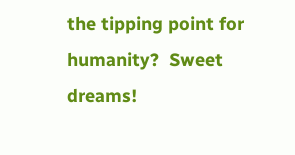the tipping point for humanity?  Sweet dreams!